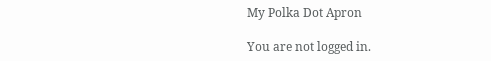My Polka Dot Apron

You are not logged in.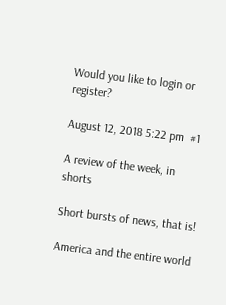Would you like to login or register?

August 12, 2018 5:22 pm  #1

A review of the week, in shorts

Short bursts of news, that is!

America and the entire world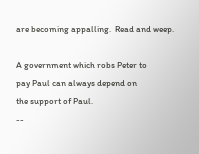are becoming appalling.  Read and weep.

A government which robs Peter to
pay Paul can always depend on
the support of Paul.
--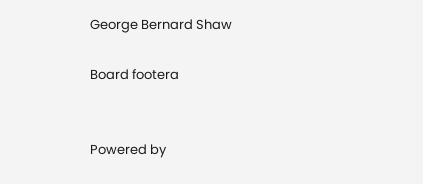George Bernard Shaw

Board footera


Powered by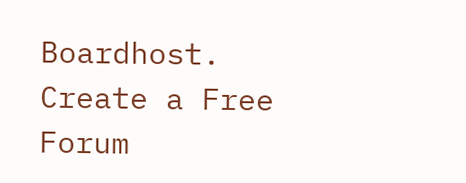Boardhost. Create a Free Forum